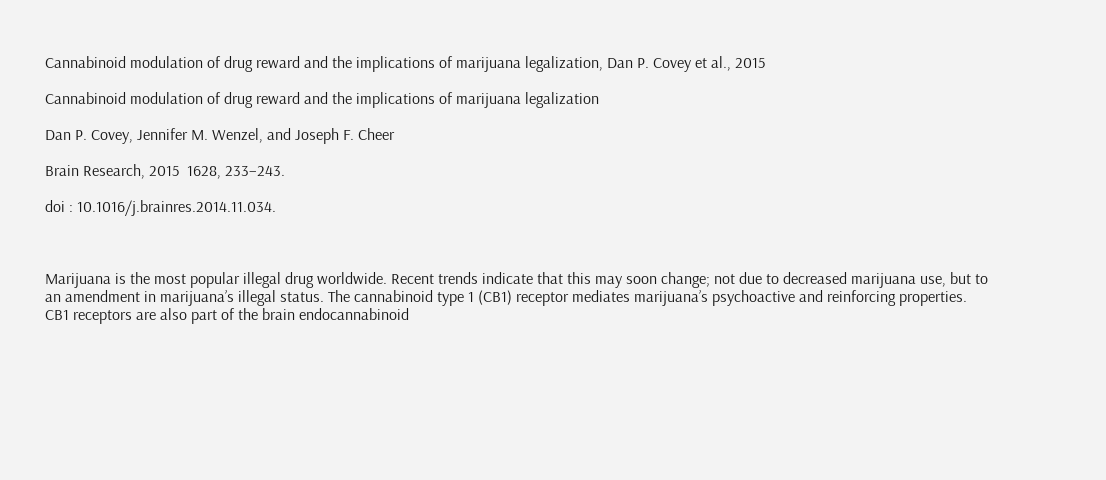Cannabinoid modulation of drug reward and the implications of marijuana legalization, Dan P. Covey et al., 2015

Cannabinoid modulation of drug reward and the implications of marijuana legalization

Dan P. Covey, Jennifer M. Wenzel, and Joseph F. Cheer

Brain Research, 2015  1628, 233–243.

doi : 10.1016/j.brainres.2014.11.034.



Marijuana is the most popular illegal drug worldwide. Recent trends indicate that this may soon change; not due to decreased marijuana use, but to an amendment in marijuana’s illegal status. The cannabinoid type 1 (CB1) receptor mediates marijuana’s psychoactive and reinforcing properties. CB1 receptors are also part of the brain endocannabinoid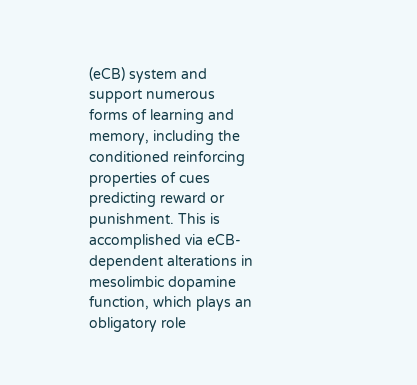(eCB) system and support numerous forms of learning and memory, including the conditioned reinforcing properties of cues predicting reward or punishment. This is accomplished via eCB-dependent alterations in mesolimbic dopamine function, which plays an obligatory role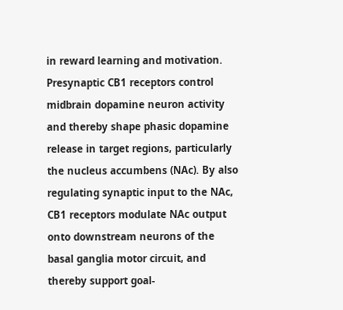in reward learning and motivation. Presynaptic CB1 receptors control midbrain dopamine neuron activity and thereby shape phasic dopamine release in target regions, particularly the nucleus accumbens (NAc). By also regulating synaptic input to the NAc, CB1 receptors modulate NAc output onto downstream neurons of the basal ganglia motor circuit, and thereby support goal-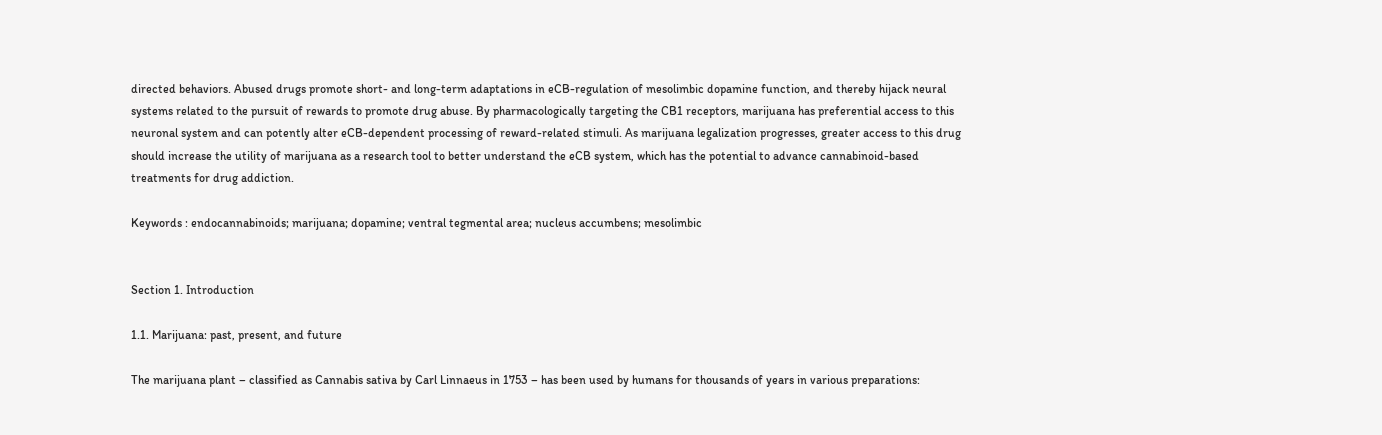directed behaviors. Abused drugs promote short- and long-term adaptations in eCB-regulation of mesolimbic dopamine function, and thereby hijack neural systems related to the pursuit of rewards to promote drug abuse. By pharmacologically targeting the CB1 receptors, marijuana has preferential access to this neuronal system and can potently alter eCB-dependent processing of reward-related stimuli. As marijuana legalization progresses, greater access to this drug should increase the utility of marijuana as a research tool to better understand the eCB system, which has the potential to advance cannabinoid-based treatments for drug addiction.

Keywords : endocannabinoids; marijuana; dopamine; ventral tegmental area; nucleus accumbens; mesolimbic


Section 1. Introduction

1.1. Marijuana: past, present, and future

The marijuana plant – classified as Cannabis sativa by Carl Linnaeus in 1753 – has been used by humans for thousands of years in various preparations: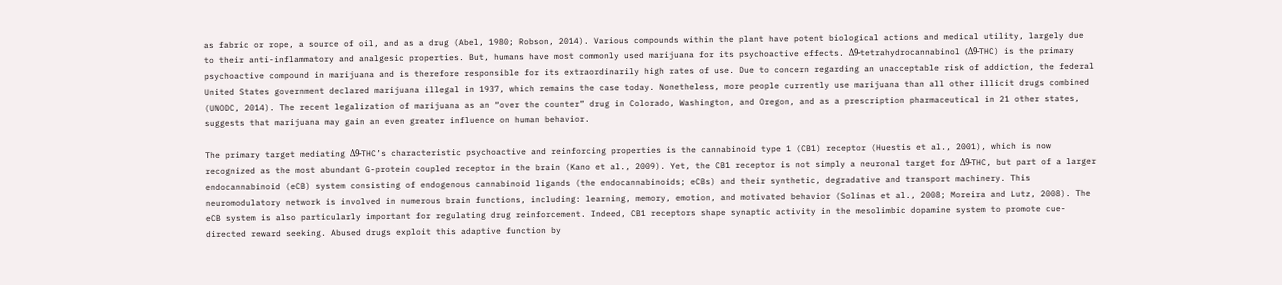as fabric or rope, a source of oil, and as a drug (Abel, 1980; Robson, 2014). Various compounds within the plant have potent biological actions and medical utility, largely due to their anti-inflammatory and analgesic properties. But, humans have most commonly used marijuana for its psychoactive effects. Δ9-tetrahydrocannabinol (Δ9-THC) is the primary psychoactive compound in marijuana and is therefore responsible for its extraordinarily high rates of use. Due to concern regarding an unacceptable risk of addiction, the federal United States government declared marijuana illegal in 1937, which remains the case today. Nonetheless, more people currently use marijuana than all other illicit drugs combined (UNODC, 2014). The recent legalization of marijuana as an “over the counter” drug in Colorado, Washington, and Oregon, and as a prescription pharmaceutical in 21 other states, suggests that marijuana may gain an even greater influence on human behavior.

The primary target mediating Δ9-THC’s characteristic psychoactive and reinforcing properties is the cannabinoid type 1 (CB1) receptor (Huestis et al., 2001), which is now recognized as the most abundant G-protein coupled receptor in the brain (Kano et al., 2009). Yet, the CB1 receptor is not simply a neuronal target for Δ9-THC, but part of a larger endocannabinoid (eCB) system consisting of endogenous cannabinoid ligands (the endocannabinoids; eCBs) and their synthetic, degradative and transport machinery. This neuromodulatory network is involved in numerous brain functions, including: learning, memory, emotion, and motivated behavior (Solinas et al., 2008; Moreira and Lutz, 2008). The eCB system is also particularly important for regulating drug reinforcement. Indeed, CB1 receptors shape synaptic activity in the mesolimbic dopamine system to promote cue-directed reward seeking. Abused drugs exploit this adaptive function by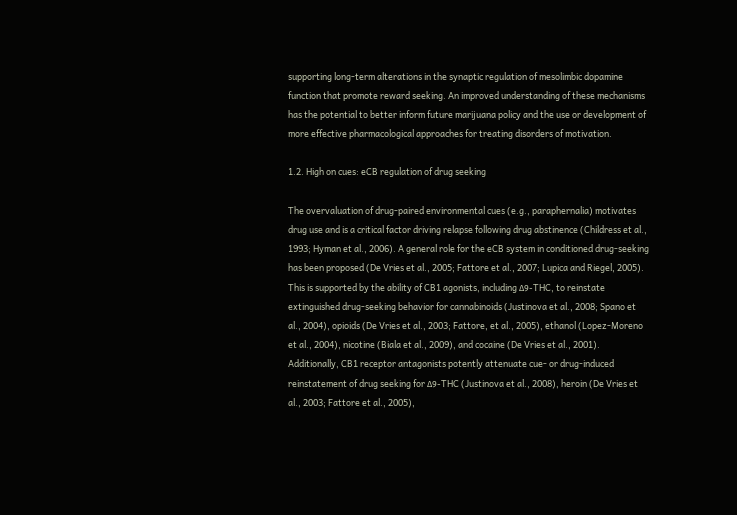supporting long-term alterations in the synaptic regulation of mesolimbic dopamine function that promote reward seeking. An improved understanding of these mechanisms has the potential to better inform future marijuana policy and the use or development of more effective pharmacological approaches for treating disorders of motivation.

1.2. High on cues: eCB regulation of drug seeking

The overvaluation of drug-paired environmental cues (e.g., paraphernalia) motivates drug use and is a critical factor driving relapse following drug abstinence (Childress et al., 1993; Hyman et al., 2006). A general role for the eCB system in conditioned drug-seeking has been proposed (De Vries et al., 2005; Fattore et al., 2007; Lupica and Riegel, 2005). This is supported by the ability of CB1 agonists, including Δ9-THC, to reinstate extinguished drug-seeking behavior for cannabinoids (Justinova et al., 2008; Spano et al., 2004), opioids (De Vries et al., 2003; Fattore, et al., 2005), ethanol (Lopez-Moreno et al., 2004), nicotine (Biala et al., 2009), and cocaine (De Vries et al., 2001). Additionally, CB1 receptor antagonists potently attenuate cue- or drug-induced reinstatement of drug seeking for Δ9-THC (Justinova et al., 2008), heroin (De Vries et al., 2003; Fattore et al., 2005),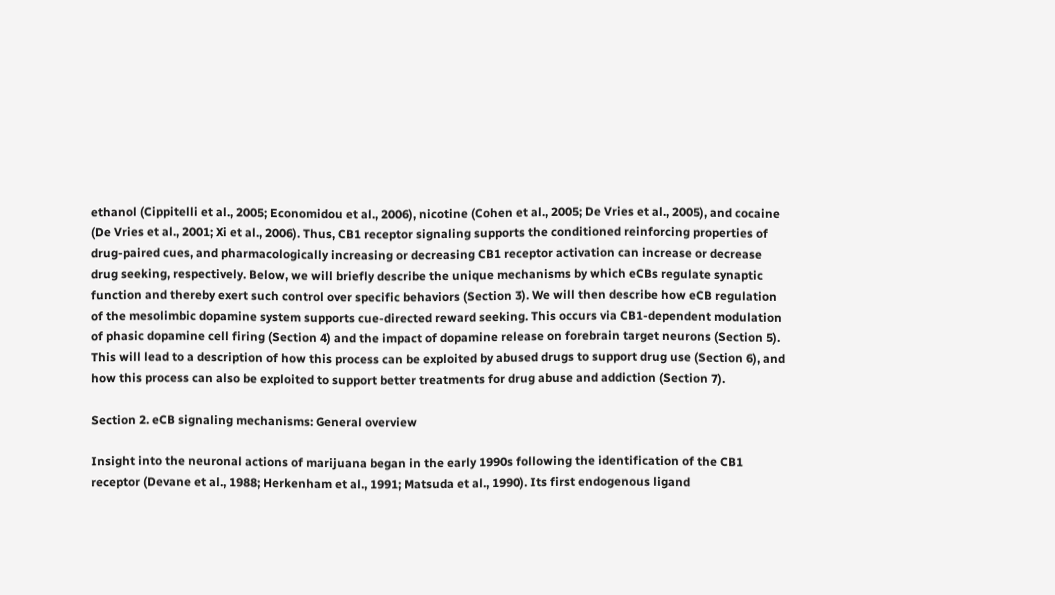ethanol (Cippitelli et al., 2005; Economidou et al., 2006), nicotine (Cohen et al., 2005; De Vries et al., 2005), and cocaine (De Vries et al., 2001; Xi et al., 2006). Thus, CB1 receptor signaling supports the conditioned reinforcing properties of drug-paired cues, and pharmacologically increasing or decreasing CB1 receptor activation can increase or decrease drug seeking, respectively. Below, we will briefly describe the unique mechanisms by which eCBs regulate synaptic function and thereby exert such control over specific behaviors (Section 3). We will then describe how eCB regulation of the mesolimbic dopamine system supports cue-directed reward seeking. This occurs via CB1-dependent modulation of phasic dopamine cell firing (Section 4) and the impact of dopamine release on forebrain target neurons (Section 5). This will lead to a description of how this process can be exploited by abused drugs to support drug use (Section 6), and how this process can also be exploited to support better treatments for drug abuse and addiction (Section 7).

Section 2. eCB signaling mechanisms: General overview

Insight into the neuronal actions of marijuana began in the early 1990s following the identification of the CB1 receptor (Devane et al., 1988; Herkenham et al., 1991; Matsuda et al., 1990). Its first endogenous ligand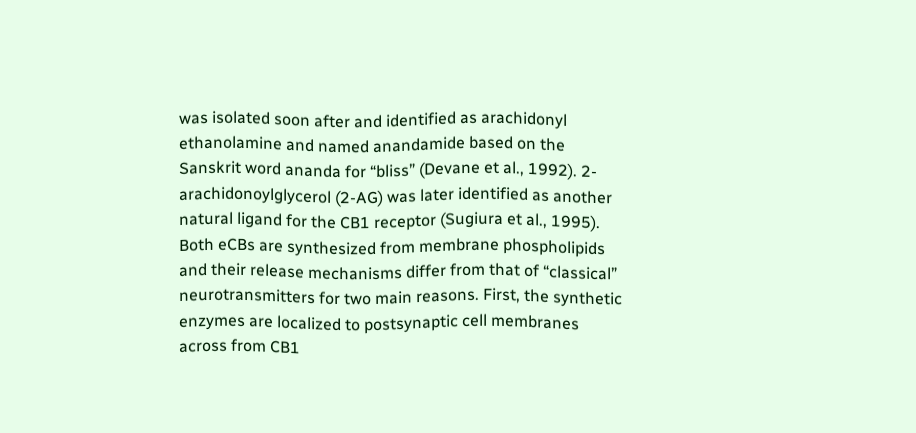was isolated soon after and identified as arachidonyl ethanolamine and named anandamide based on the Sanskrit word ananda for “bliss” (Devane et al., 1992). 2-arachidonoylglycerol (2-AG) was later identified as another natural ligand for the CB1 receptor (Sugiura et al., 1995). Both eCBs are synthesized from membrane phospholipids and their release mechanisms differ from that of “classical” neurotransmitters for two main reasons. First, the synthetic enzymes are localized to postsynaptic cell membranes across from CB1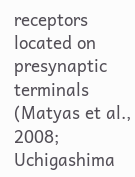receptors located on presynaptic terminals (Matyas et al., 2008; Uchigashima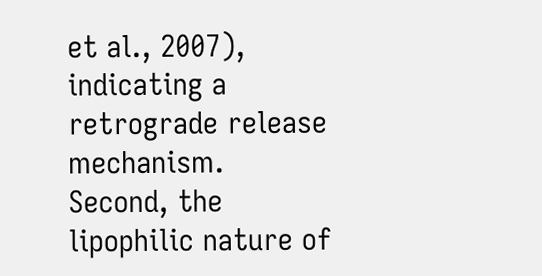et al., 2007), indicating a retrograde release mechanism. Second, the lipophilic nature of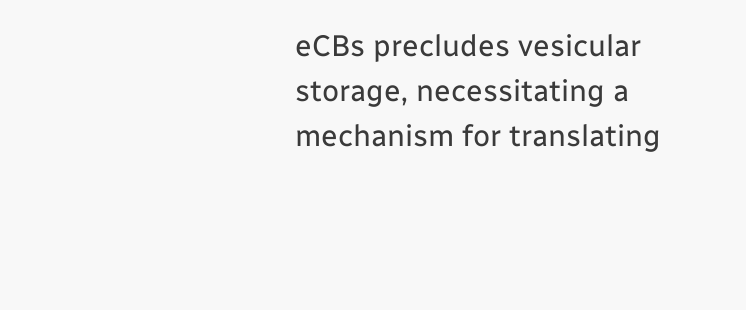eCBs precludes vesicular storage, necessitating a mechanism for translating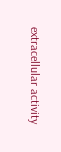extracellular activity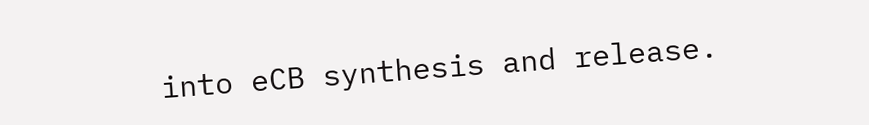into eCB synthesis and release.